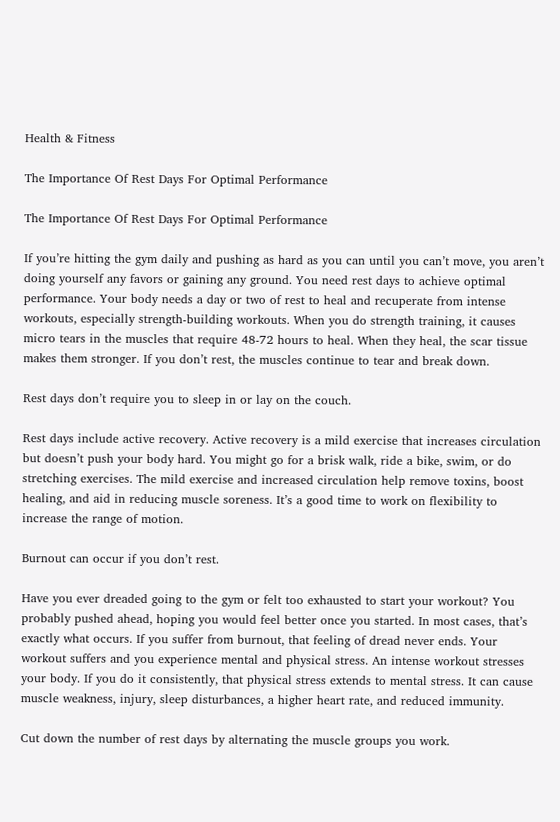Health & Fitness

The Importance Of Rest Days For Optimal Performance

The Importance Of Rest Days For Optimal Performance

If you’re hitting the gym daily and pushing as hard as you can until you can’t move, you aren’t doing yourself any favors or gaining any ground. You need rest days to achieve optimal performance. Your body needs a day or two of rest to heal and recuperate from intense workouts, especially strength-building workouts. When you do strength training, it causes micro tears in the muscles that require 48-72 hours to heal. When they heal, the scar tissue makes them stronger. If you don’t rest, the muscles continue to tear and break down.

Rest days don’t require you to sleep in or lay on the couch.

Rest days include active recovery. Active recovery is a mild exercise that increases circulation but doesn’t push your body hard. You might go for a brisk walk, ride a bike, swim, or do stretching exercises. The mild exercise and increased circulation help remove toxins, boost healing, and aid in reducing muscle soreness. It’s a good time to work on flexibility to increase the range of motion.

Burnout can occur if you don’t rest.

Have you ever dreaded going to the gym or felt too exhausted to start your workout? You probably pushed ahead, hoping you would feel better once you started. In most cases, that’s exactly what occurs. If you suffer from burnout, that feeling of dread never ends. Your workout suffers and you experience mental and physical stress. An intense workout stresses your body. If you do it consistently, that physical stress extends to mental stress. It can cause muscle weakness, injury, sleep disturbances, a higher heart rate, and reduced immunity.

Cut down the number of rest days by alternating the muscle groups you work.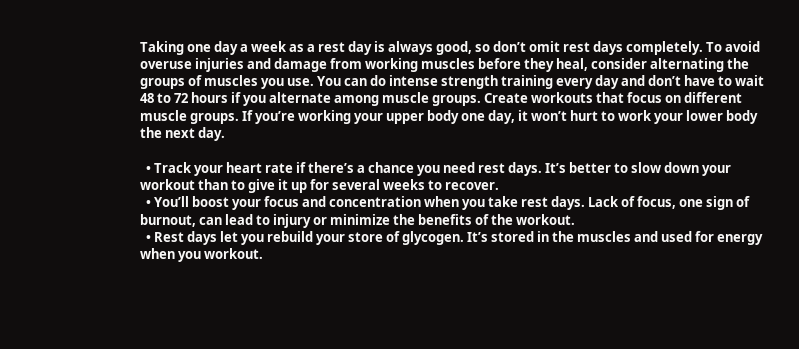Taking one day a week as a rest day is always good, so don’t omit rest days completely. To avoid overuse injuries and damage from working muscles before they heal, consider alternating the groups of muscles you use. You can do intense strength training every day and don’t have to wait 48 to 72 hours if you alternate among muscle groups. Create workouts that focus on different muscle groups. If you’re working your upper body one day, it won’t hurt to work your lower body the next day.

  • Track your heart rate if there’s a chance you need rest days. It’s better to slow down your workout than to give it up for several weeks to recover.
  • You’ll boost your focus and concentration when you take rest days. Lack of focus, one sign of burnout, can lead to injury or minimize the benefits of the workout.
  • Rest days let you rebuild your store of glycogen. It’s stored in the muscles and used for energy when you workout.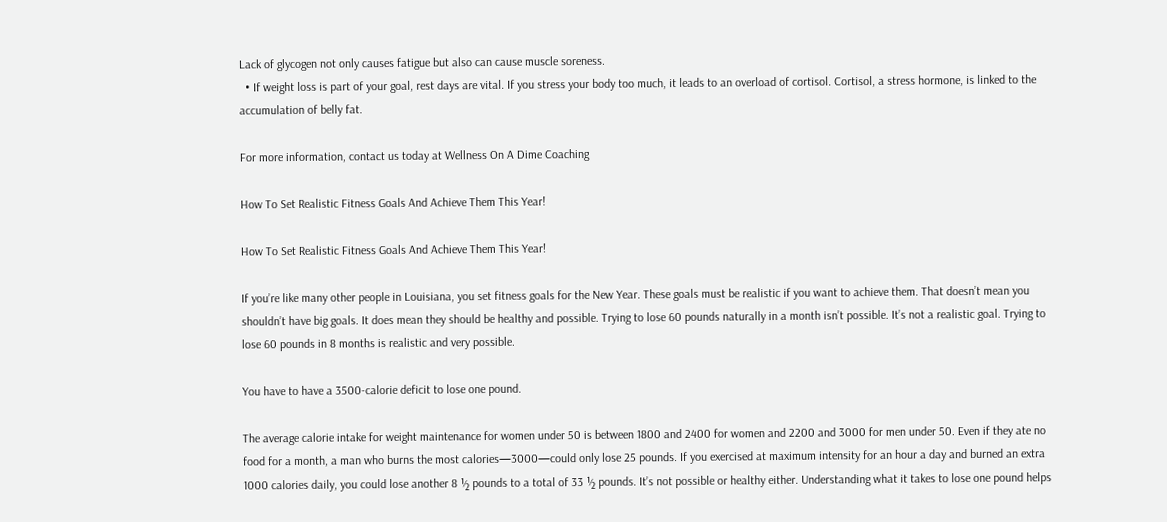Lack of glycogen not only causes fatigue but also can cause muscle soreness.
  • If weight loss is part of your goal, rest days are vital. If you stress your body too much, it leads to an overload of cortisol. Cortisol, a stress hormone, is linked to the accumulation of belly fat.

For more information, contact us today at Wellness On A Dime Coaching

How To Set Realistic Fitness Goals And Achieve Them This Year!

How To Set Realistic Fitness Goals And Achieve Them This Year!

If you’re like many other people in Louisiana, you set fitness goals for the New Year. These goals must be realistic if you want to achieve them. That doesn’t mean you shouldn’t have big goals. It does mean they should be healthy and possible. Trying to lose 60 pounds naturally in a month isn’t possible. It’s not a realistic goal. Trying to lose 60 pounds in 8 months is realistic and very possible.

You have to have a 3500-calorie deficit to lose one pound.

The average calorie intake for weight maintenance for women under 50 is between 1800 and 2400 for women and 2200 and 3000 for men under 50. Even if they ate no food for a month, a man who burns the most calories—3000—could only lose 25 pounds. If you exercised at maximum intensity for an hour a day and burned an extra 1000 calories daily, you could lose another 8 ½ pounds to a total of 33 ½ pounds. It’s not possible or healthy either. Understanding what it takes to lose one pound helps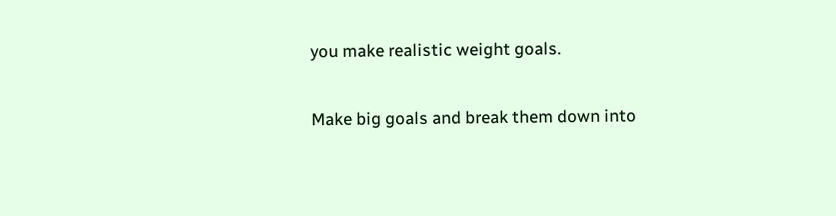you make realistic weight goals.

Make big goals and break them down into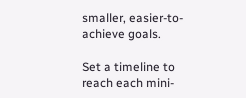smaller, easier-to-achieve goals.

Set a timeline to reach each mini-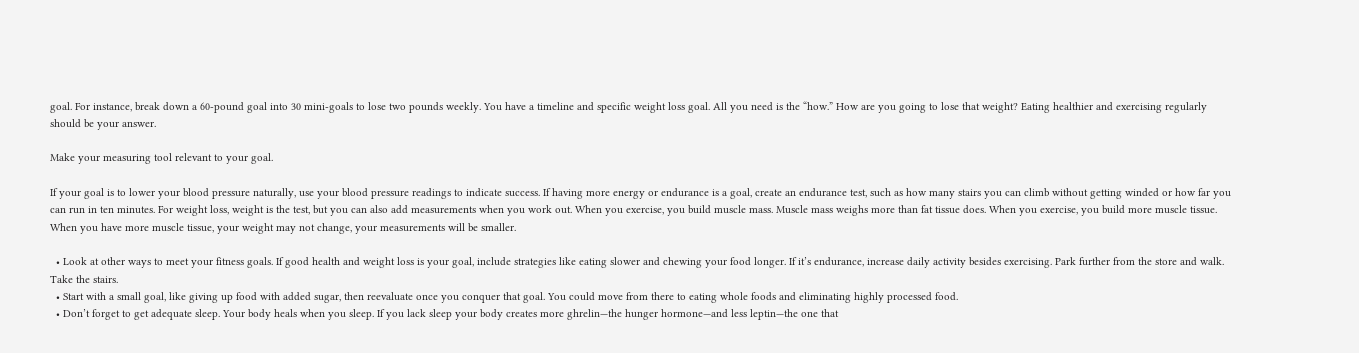goal. For instance, break down a 60-pound goal into 30 mini-goals to lose two pounds weekly. You have a timeline and specific weight loss goal. All you need is the “how.” How are you going to lose that weight? Eating healthier and exercising regularly should be your answer.

Make your measuring tool relevant to your goal.

If your goal is to lower your blood pressure naturally, use your blood pressure readings to indicate success. If having more energy or endurance is a goal, create an endurance test, such as how many stairs you can climb without getting winded or how far you can run in ten minutes. For weight loss, weight is the test, but you can also add measurements when you work out. When you exercise, you build muscle mass. Muscle mass weighs more than fat tissue does. When you exercise, you build more muscle tissue. When you have more muscle tissue, your weight may not change, your measurements will be smaller.

  • Look at other ways to meet your fitness goals. If good health and weight loss is your goal, include strategies like eating slower and chewing your food longer. If it’s endurance, increase daily activity besides exercising. Park further from the store and walk. Take the stairs.
  • Start with a small goal, like giving up food with added sugar, then reevaluate once you conquer that goal. You could move from there to eating whole foods and eliminating highly processed food.
  • Don’t forget to get adequate sleep. Your body heals when you sleep. If you lack sleep your body creates more ghrelin—the hunger hormone—and less leptin—the one that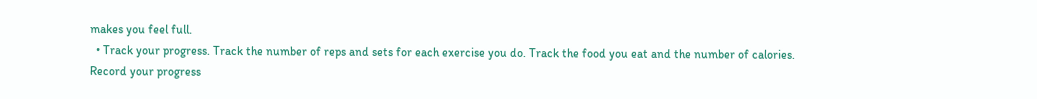makes you feel full.
  • Track your progress. Track the number of reps and sets for each exercise you do. Track the food you eat and the number of calories. Record your progress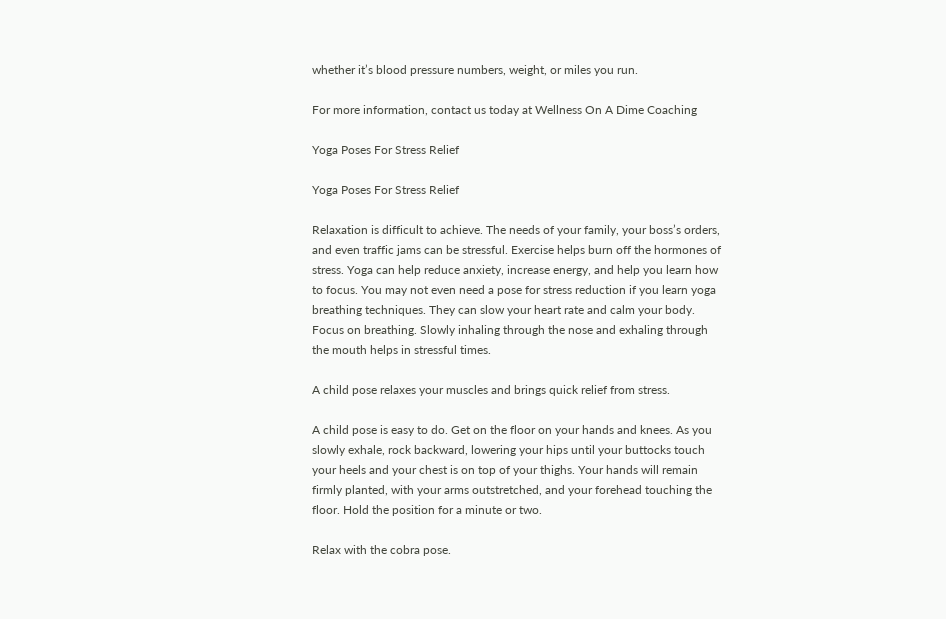whether it’s blood pressure numbers, weight, or miles you run.

For more information, contact us today at Wellness On A Dime Coaching

Yoga Poses For Stress Relief

Yoga Poses For Stress Relief

Relaxation is difficult to achieve. The needs of your family, your boss’s orders, and even traffic jams can be stressful. Exercise helps burn off the hormones of stress. Yoga can help reduce anxiety, increase energy, and help you learn how to focus. You may not even need a pose for stress reduction if you learn yoga breathing techniques. They can slow your heart rate and calm your body. Focus on breathing. Slowly inhaling through the nose and exhaling through the mouth helps in stressful times.

A child pose relaxes your muscles and brings quick relief from stress.

A child pose is easy to do. Get on the floor on your hands and knees. As you slowly exhale, rock backward, lowering your hips until your buttocks touch your heels and your chest is on top of your thighs. Your hands will remain firmly planted, with your arms outstretched, and your forehead touching the floor. Hold the position for a minute or two.

Relax with the cobra pose.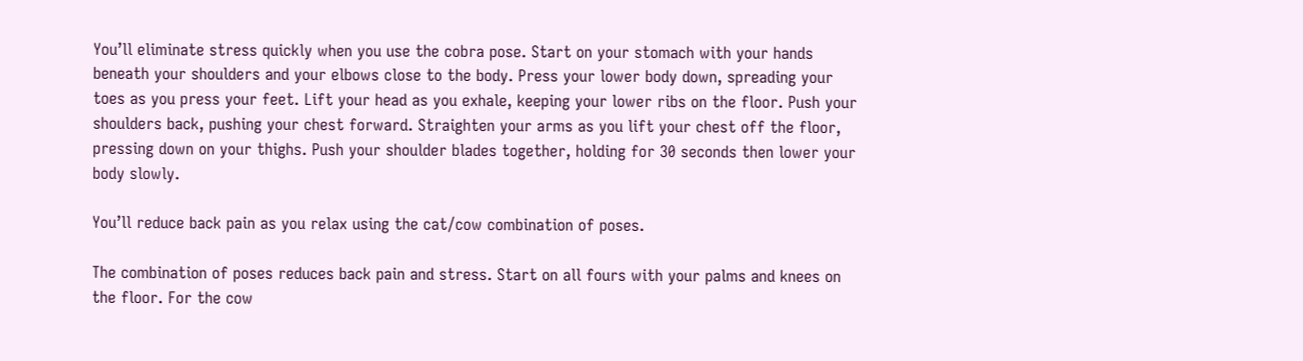You’ll eliminate stress quickly when you use the cobra pose. Start on your stomach with your hands beneath your shoulders and your elbows close to the body. Press your lower body down, spreading your toes as you press your feet. Lift your head as you exhale, keeping your lower ribs on the floor. Push your shoulders back, pushing your chest forward. Straighten your arms as you lift your chest off the floor, pressing down on your thighs. Push your shoulder blades together, holding for 30 seconds then lower your body slowly.

You’ll reduce back pain as you relax using the cat/cow combination of poses.

The combination of poses reduces back pain and stress. Start on all fours with your palms and knees on the floor. For the cow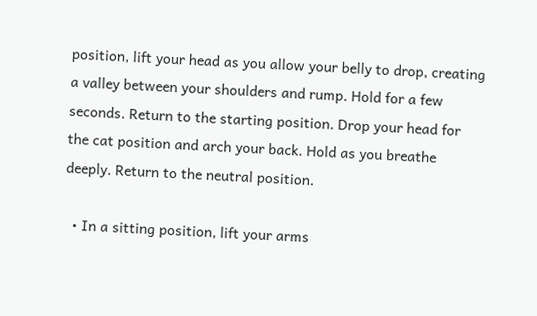position, lift your head as you allow your belly to drop, creating a valley between your shoulders and rump. Hold for a few seconds. Return to the starting position. Drop your head for the cat position and arch your back. Hold as you breathe deeply. Return to the neutral position.

  • In a sitting position, lift your arms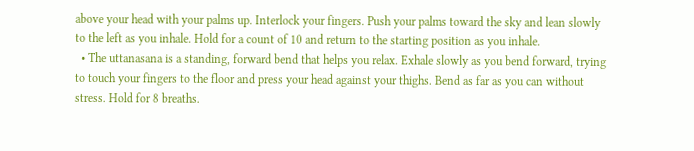above your head with your palms up. Interlock your fingers. Push your palms toward the sky and lean slowly to the left as you inhale. Hold for a count of 10 and return to the starting position as you inhale.
  • The uttanasana is a standing, forward bend that helps you relax. Exhale slowly as you bend forward, trying to touch your fingers to the floor and press your head against your thighs. Bend as far as you can without stress. Hold for 8 breaths.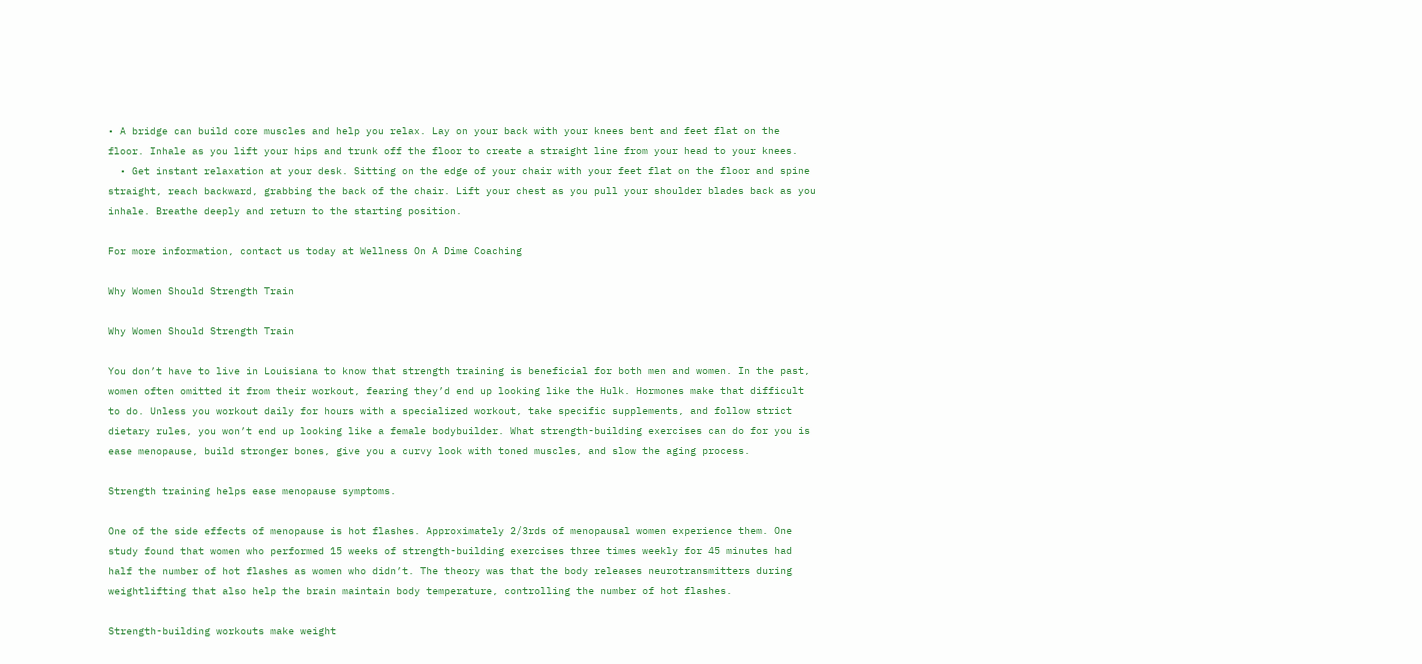• A bridge can build core muscles and help you relax. Lay on your back with your knees bent and feet flat on the floor. Inhale as you lift your hips and trunk off the floor to create a straight line from your head to your knees.
  • Get instant relaxation at your desk. Sitting on the edge of your chair with your feet flat on the floor and spine straight, reach backward, grabbing the back of the chair. Lift your chest as you pull your shoulder blades back as you inhale. Breathe deeply and return to the starting position.

For more information, contact us today at Wellness On A Dime Coaching

Why Women Should Strength Train

Why Women Should Strength Train

You don’t have to live in Louisiana to know that strength training is beneficial for both men and women. In the past, women often omitted it from their workout, fearing they’d end up looking like the Hulk. Hormones make that difficult to do. Unless you workout daily for hours with a specialized workout, take specific supplements, and follow strict dietary rules, you won’t end up looking like a female bodybuilder. What strength-building exercises can do for you is ease menopause, build stronger bones, give you a curvy look with toned muscles, and slow the aging process.

Strength training helps ease menopause symptoms.

One of the side effects of menopause is hot flashes. Approximately 2/3rds of menopausal women experience them. One study found that women who performed 15 weeks of strength-building exercises three times weekly for 45 minutes had half the number of hot flashes as women who didn’t. The theory was that the body releases neurotransmitters during weightlifting that also help the brain maintain body temperature, controlling the number of hot flashes.

Strength-building workouts make weight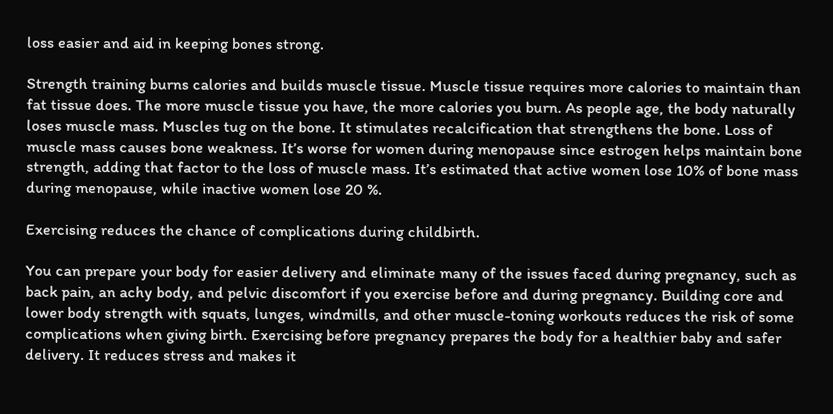loss easier and aid in keeping bones strong.

Strength training burns calories and builds muscle tissue. Muscle tissue requires more calories to maintain than fat tissue does. The more muscle tissue you have, the more calories you burn. As people age, the body naturally loses muscle mass. Muscles tug on the bone. It stimulates recalcification that strengthens the bone. Loss of muscle mass causes bone weakness. It’s worse for women during menopause since estrogen helps maintain bone strength, adding that factor to the loss of muscle mass. It’s estimated that active women lose 10% of bone mass during menopause, while inactive women lose 20 %.

Exercising reduces the chance of complications during childbirth.

You can prepare your body for easier delivery and eliminate many of the issues faced during pregnancy, such as back pain, an achy body, and pelvic discomfort if you exercise before and during pregnancy. Building core and lower body strength with squats, lunges, windmills, and other muscle-toning workouts reduces the risk of some complications when giving birth. Exercising before pregnancy prepares the body for a healthier baby and safer delivery. It reduces stress and makes it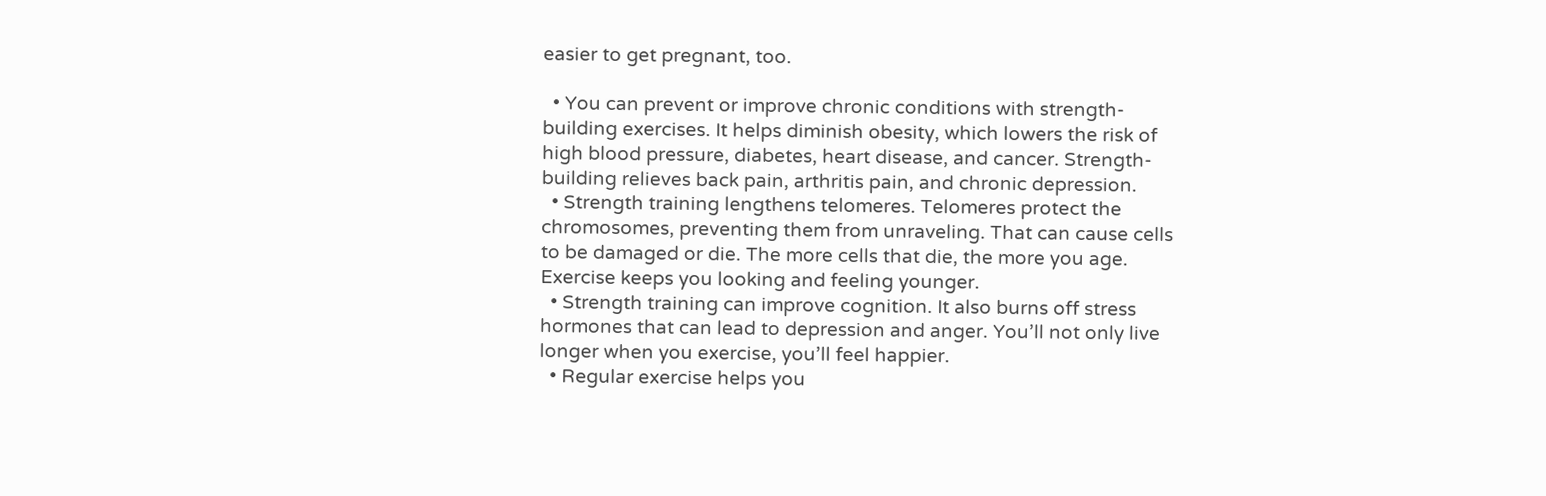easier to get pregnant, too.

  • You can prevent or improve chronic conditions with strength-building exercises. It helps diminish obesity, which lowers the risk of high blood pressure, diabetes, heart disease, and cancer. Strength-building relieves back pain, arthritis pain, and chronic depression.
  • Strength training lengthens telomeres. Telomeres protect the chromosomes, preventing them from unraveling. That can cause cells to be damaged or die. The more cells that die, the more you age. Exercise keeps you looking and feeling younger.
  • Strength training can improve cognition. It also burns off stress hormones that can lead to depression and anger. You’ll not only live longer when you exercise, you’ll feel happier.
  • Regular exercise helps you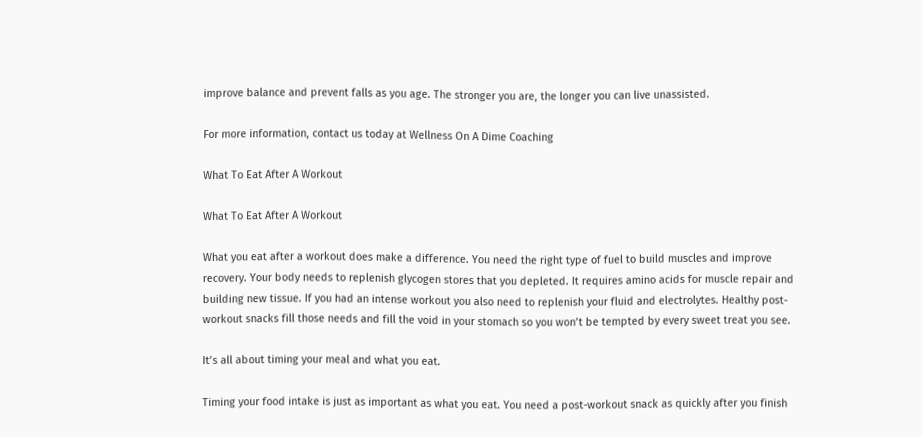improve balance and prevent falls as you age. The stronger you are, the longer you can live unassisted.

For more information, contact us today at Wellness On A Dime Coaching

What To Eat After A Workout

What To Eat After A Workout

What you eat after a workout does make a difference. You need the right type of fuel to build muscles and improve recovery. Your body needs to replenish glycogen stores that you depleted. It requires amino acids for muscle repair and building new tissue. If you had an intense workout you also need to replenish your fluid and electrolytes. Healthy post-workout snacks fill those needs and fill the void in your stomach so you won’t be tempted by every sweet treat you see.

It’s all about timing your meal and what you eat.

Timing your food intake is just as important as what you eat. You need a post-workout snack as quickly after you finish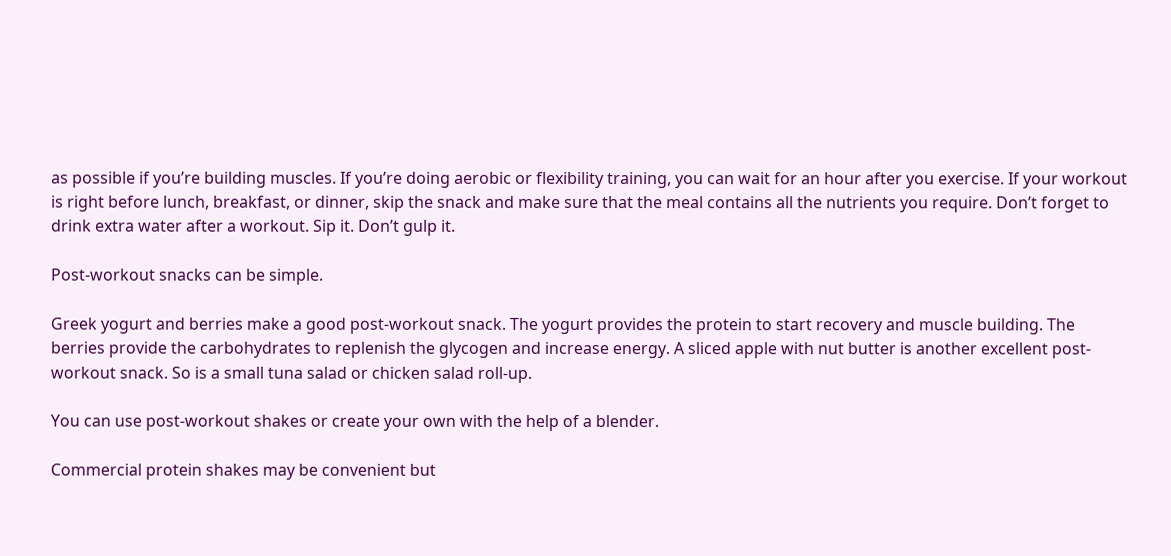as possible if you’re building muscles. If you’re doing aerobic or flexibility training, you can wait for an hour after you exercise. If your workout is right before lunch, breakfast, or dinner, skip the snack and make sure that the meal contains all the nutrients you require. Don’t forget to drink extra water after a workout. Sip it. Don’t gulp it.

Post-workout snacks can be simple.

Greek yogurt and berries make a good post-workout snack. The yogurt provides the protein to start recovery and muscle building. The berries provide the carbohydrates to replenish the glycogen and increase energy. A sliced apple with nut butter is another excellent post-workout snack. So is a small tuna salad or chicken salad roll-up.

You can use post-workout shakes or create your own with the help of a blender.

Commercial protein shakes may be convenient but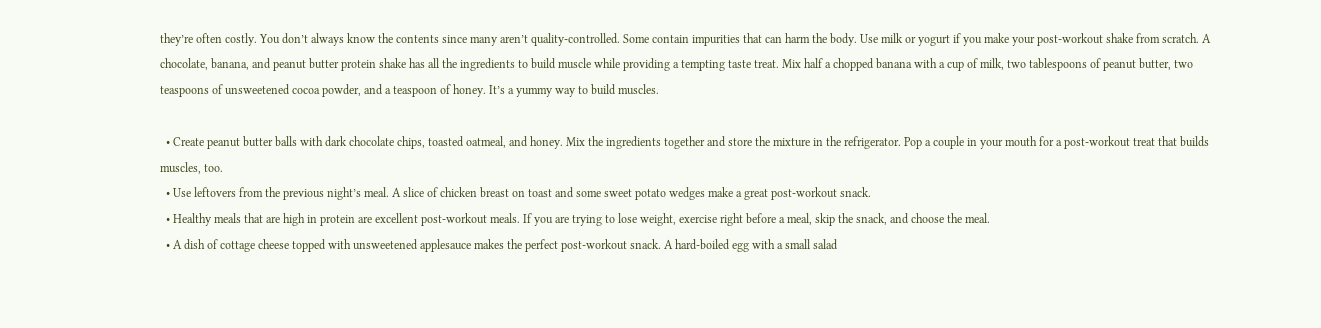they’re often costly. You don’t always know the contents since many aren’t quality-controlled. Some contain impurities that can harm the body. Use milk or yogurt if you make your post-workout shake from scratch. A chocolate, banana, and peanut butter protein shake has all the ingredients to build muscle while providing a tempting taste treat. Mix half a chopped banana with a cup of milk, two tablespoons of peanut butter, two teaspoons of unsweetened cocoa powder, and a teaspoon of honey. It’s a yummy way to build muscles.

  • Create peanut butter balls with dark chocolate chips, toasted oatmeal, and honey. Mix the ingredients together and store the mixture in the refrigerator. Pop a couple in your mouth for a post-workout treat that builds muscles, too.
  • Use leftovers from the previous night’s meal. A slice of chicken breast on toast and some sweet potato wedges make a great post-workout snack.
  • Healthy meals that are high in protein are excellent post-workout meals. If you are trying to lose weight, exercise right before a meal, skip the snack, and choose the meal.
  • A dish of cottage cheese topped with unsweetened applesauce makes the perfect post-workout snack. A hard-boiled egg with a small salad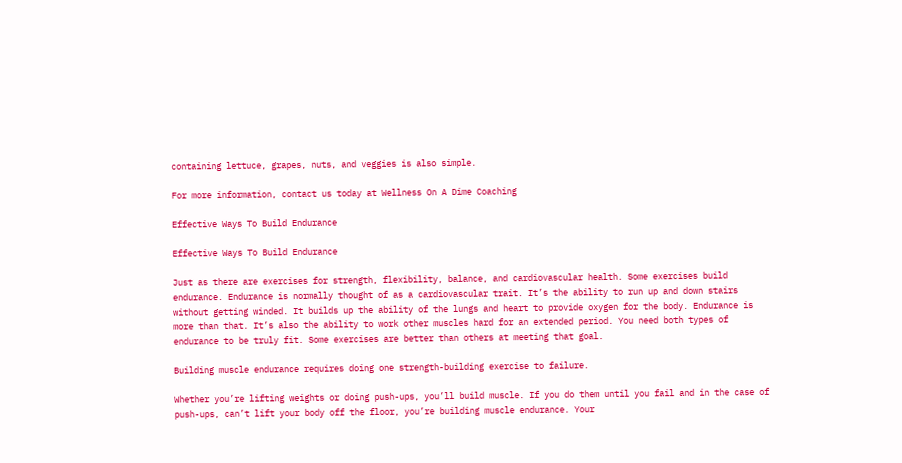containing lettuce, grapes, nuts, and veggies is also simple.

For more information, contact us today at Wellness On A Dime Coaching

Effective Ways To Build Endurance

Effective Ways To Build Endurance

Just as there are exercises for strength, flexibility, balance, and cardiovascular health. Some exercises build endurance. Endurance is normally thought of as a cardiovascular trait. It’s the ability to run up and down stairs without getting winded. It builds up the ability of the lungs and heart to provide oxygen for the body. Endurance is more than that. It’s also the ability to work other muscles hard for an extended period. You need both types of endurance to be truly fit. Some exercises are better than others at meeting that goal.

Building muscle endurance requires doing one strength-building exercise to failure.

Whether you’re lifting weights or doing push-ups, you’ll build muscle. If you do them until you fail and in the case of push-ups, can’t lift your body off the floor, you’re building muscle endurance. Your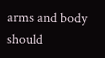arms and body should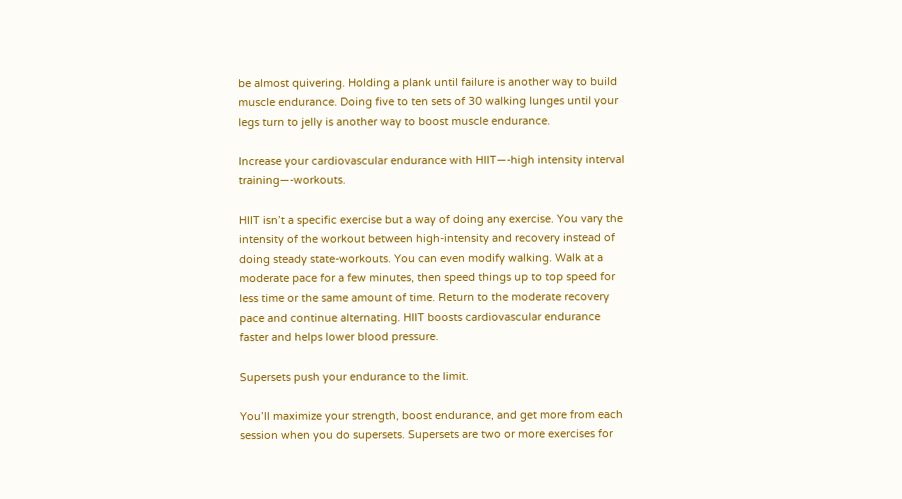be almost quivering. Holding a plank until failure is another way to build muscle endurance. Doing five to ten sets of 30 walking lunges until your legs turn to jelly is another way to boost muscle endurance.

Increase your cardiovascular endurance with HIIT—-high intensity interval training—-workouts.

HIIT isn’t a specific exercise but a way of doing any exercise. You vary the intensity of the workout between high-intensity and recovery instead of doing steady state-workouts. You can even modify walking. Walk at a moderate pace for a few minutes, then speed things up to top speed for less time or the same amount of time. Return to the moderate recovery pace and continue alternating. HIIT boosts cardiovascular endurance faster and helps lower blood pressure.

Supersets push your endurance to the limit.

You’ll maximize your strength, boost endurance, and get more from each session when you do supersets. Supersets are two or more exercises for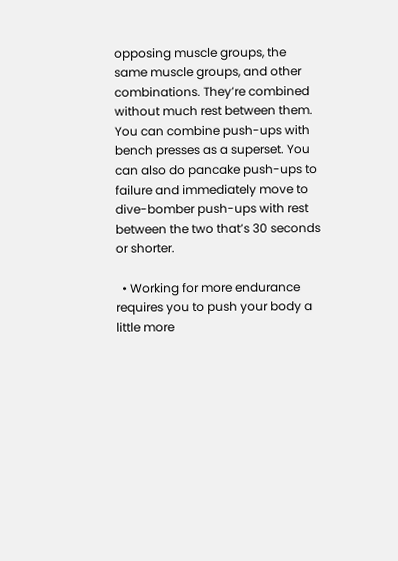opposing muscle groups, the same muscle groups, and other combinations. They’re combined without much rest between them. You can combine push-ups with bench presses as a superset. You can also do pancake push-ups to failure and immediately move to dive-bomber push-ups with rest between the two that’s 30 seconds or shorter.

  • Working for more endurance requires you to push your body a little more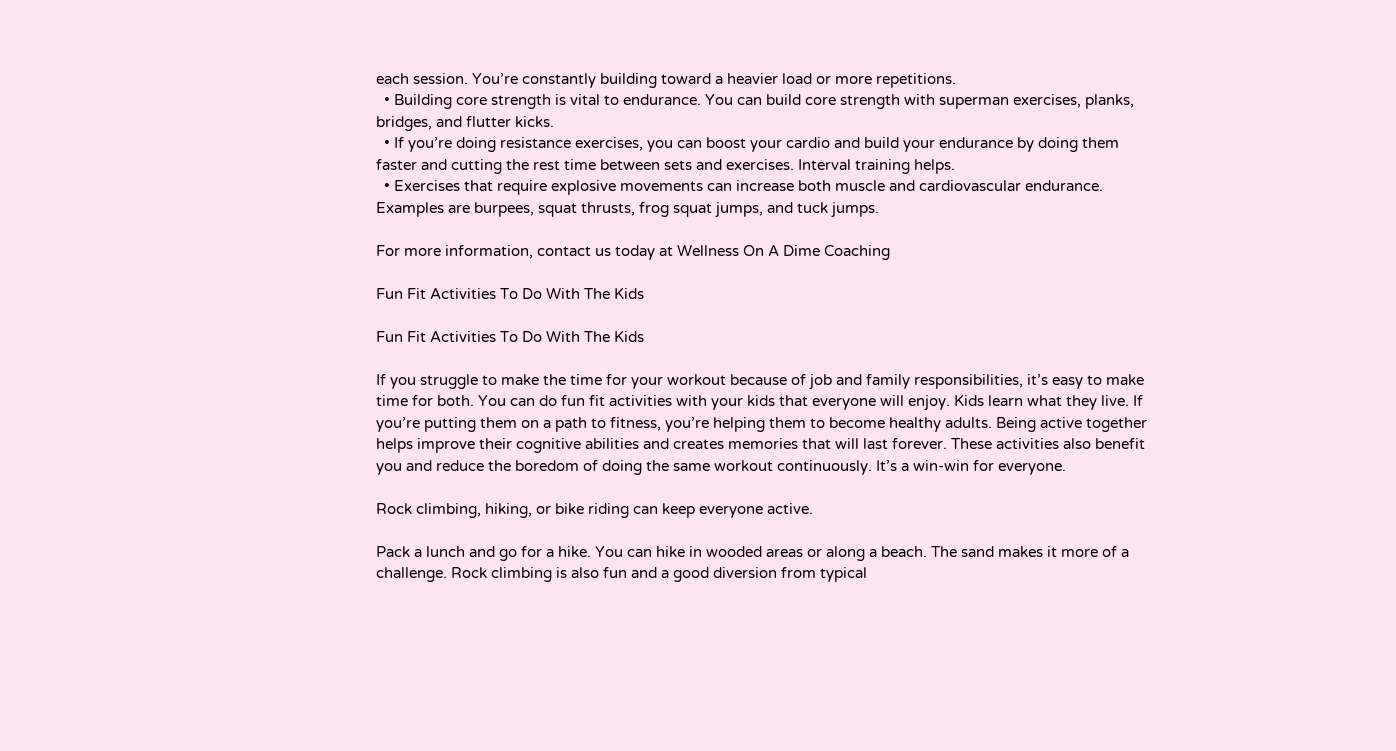each session. You’re constantly building toward a heavier load or more repetitions.
  • Building core strength is vital to endurance. You can build core strength with superman exercises, planks, bridges, and flutter kicks.
  • If you’re doing resistance exercises, you can boost your cardio and build your endurance by doing them faster and cutting the rest time between sets and exercises. Interval training helps.
  • Exercises that require explosive movements can increase both muscle and cardiovascular endurance. Examples are burpees, squat thrusts, frog squat jumps, and tuck jumps.

For more information, contact us today at Wellness On A Dime Coaching

Fun Fit Activities To Do With The Kids

Fun Fit Activities To Do With The Kids

If you struggle to make the time for your workout because of job and family responsibilities, it’s easy to make time for both. You can do fun fit activities with your kids that everyone will enjoy. Kids learn what they live. If you’re putting them on a path to fitness, you’re helping them to become healthy adults. Being active together helps improve their cognitive abilities and creates memories that will last forever. These activities also benefit you and reduce the boredom of doing the same workout continuously. It’s a win-win for everyone.

Rock climbing, hiking, or bike riding can keep everyone active.

Pack a lunch and go for a hike. You can hike in wooded areas or along a beach. The sand makes it more of a challenge. Rock climbing is also fun and a good diversion from typical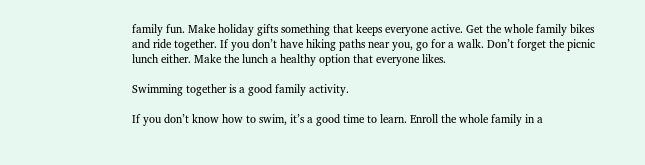family fun. Make holiday gifts something that keeps everyone active. Get the whole family bikes and ride together. If you don’t have hiking paths near you, go for a walk. Don’t forget the picnic lunch either. Make the lunch a healthy option that everyone likes.

Swimming together is a good family activity.

If you don’t know how to swim, it’s a good time to learn. Enroll the whole family in a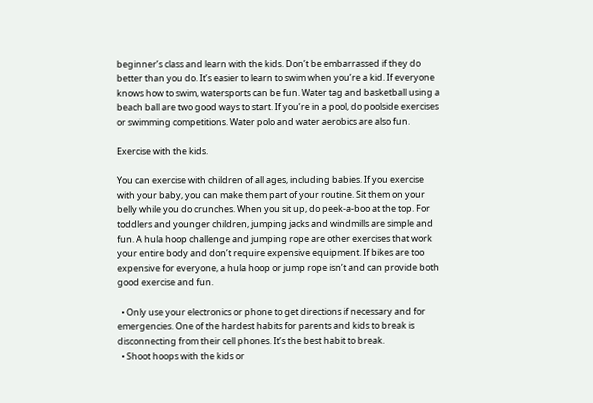beginner’s class and learn with the kids. Don’t be embarrassed if they do better than you do. It’s easier to learn to swim when you’re a kid. If everyone knows how to swim, watersports can be fun. Water tag and basketball using a beach ball are two good ways to start. If you’re in a pool, do poolside exercises or swimming competitions. Water polo and water aerobics are also fun.

Exercise with the kids.

You can exercise with children of all ages, including babies. If you exercise with your baby, you can make them part of your routine. Sit them on your belly while you do crunches. When you sit up, do peek-a-boo at the top. For toddlers and younger children, jumping jacks and windmills are simple and fun. A hula hoop challenge and jumping rope are other exercises that work your entire body and don’t require expensive equipment. If bikes are too expensive for everyone, a hula hoop or jump rope isn’t and can provide both good exercise and fun.

  • Only use your electronics or phone to get directions if necessary and for emergencies. One of the hardest habits for parents and kids to break is disconnecting from their cell phones. It’s the best habit to break.
  • Shoot hoops with the kids or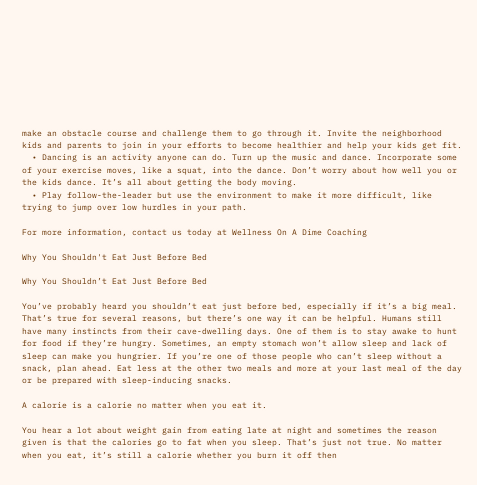make an obstacle course and challenge them to go through it. Invite the neighborhood kids and parents to join in your efforts to become healthier and help your kids get fit.
  • Dancing is an activity anyone can do. Turn up the music and dance. Incorporate some of your exercise moves, like a squat, into the dance. Don’t worry about how well you or the kids dance. It’s all about getting the body moving.
  • Play follow-the-leader but use the environment to make it more difficult, like trying to jump over low hurdles in your path.

For more information, contact us today at Wellness On A Dime Coaching

Why You Shouldn't Eat Just Before Bed

Why You Shouldn’t Eat Just Before Bed

You’ve probably heard you shouldn’t eat just before bed, especially if it’s a big meal. That’s true for several reasons, but there’s one way it can be helpful. Humans still have many instincts from their cave-dwelling days. One of them is to stay awake to hunt for food if they’re hungry. Sometimes, an empty stomach won’t allow sleep and lack of sleep can make you hungrier. If you’re one of those people who can’t sleep without a snack, plan ahead. Eat less at the other two meals and more at your last meal of the day or be prepared with sleep-inducing snacks.

A calorie is a calorie no matter when you eat it.

You hear a lot about weight gain from eating late at night and sometimes the reason given is that the calories go to fat when you sleep. That’s just not true. No matter when you eat, it’s still a calorie whether you burn it off then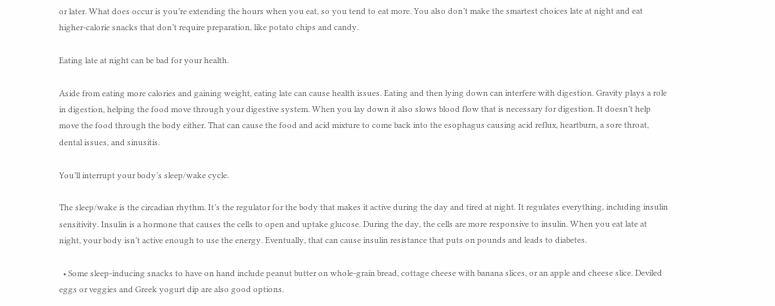or later. What does occur is you’re extending the hours when you eat, so you tend to eat more. You also don’t make the smartest choices late at night and eat higher-calorie snacks that don’t require preparation, like potato chips and candy.

Eating late at night can be bad for your health.

Aside from eating more calories and gaining weight, eating late can cause health issues. Eating and then lying down can interfere with digestion. Gravity plays a role in digestion, helping the food move through your digestive system. When you lay down it also slows blood flow that is necessary for digestion. It doesn’t help move the food through the body either. That can cause the food and acid mixture to come back into the esophagus causing acid reflux, heartburn, a sore throat, dental issues, and sinusitis.

You’ll interrupt your body’s sleep/wake cycle.

The sleep/wake is the circadian rhythm. It’s the regulator for the body that makes it active during the day and tired at night. It regulates everything, including insulin sensitivity. Insulin is a hormone that causes the cells to open and uptake glucose. During the day, the cells are more responsive to insulin. When you eat late at night, your body isn’t active enough to use the energy. Eventually, that can cause insulin resistance that puts on pounds and leads to diabetes.

  • Some sleep-inducing snacks to have on hand include peanut butter on whole-grain bread, cottage cheese with banana slices, or an apple and cheese slice. Deviled eggs or veggies and Greek yogurt dip are also good options.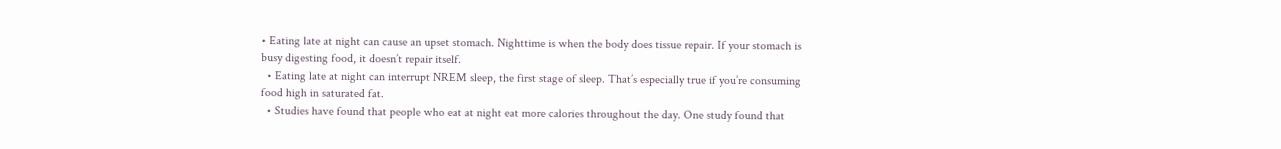• Eating late at night can cause an upset stomach. Nighttime is when the body does tissue repair. If your stomach is busy digesting food, it doesn’t repair itself.
  • Eating late at night can interrupt NREM sleep, the first stage of sleep. That’s especially true if you’re consuming food high in saturated fat.
  • Studies have found that people who eat at night eat more calories throughout the day. One study found that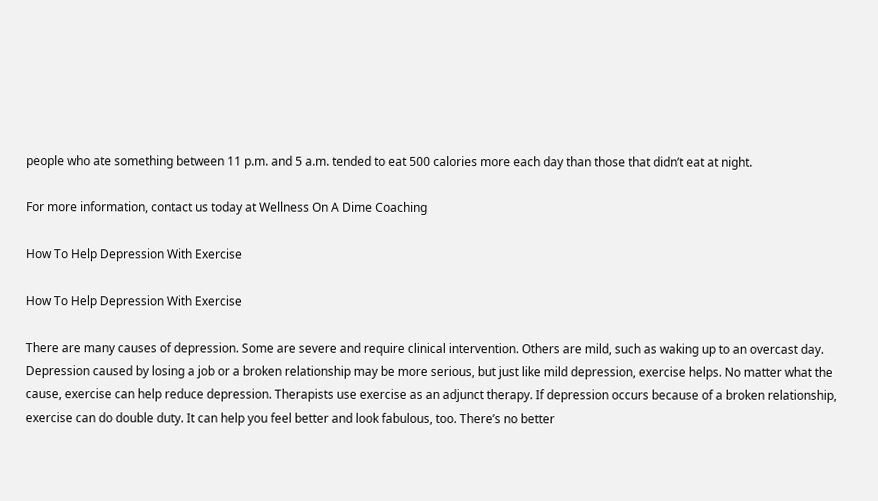people who ate something between 11 p.m. and 5 a.m. tended to eat 500 calories more each day than those that didn’t eat at night.

For more information, contact us today at Wellness On A Dime Coaching

How To Help Depression With Exercise

How To Help Depression With Exercise

There are many causes of depression. Some are severe and require clinical intervention. Others are mild, such as waking up to an overcast day. Depression caused by losing a job or a broken relationship may be more serious, but just like mild depression, exercise helps. No matter what the cause, exercise can help reduce depression. Therapists use exercise as an adjunct therapy. If depression occurs because of a broken relationship, exercise can do double duty. It can help you feel better and look fabulous, too. There’s no better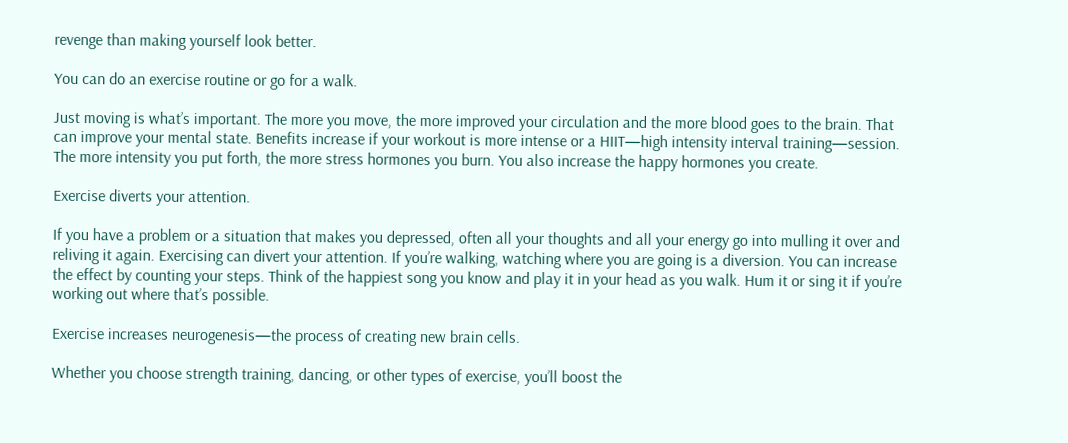revenge than making yourself look better.

You can do an exercise routine or go for a walk.

Just moving is what’s important. The more you move, the more improved your circulation and the more blood goes to the brain. That can improve your mental state. Benefits increase if your workout is more intense or a HIIT—high intensity interval training—session. The more intensity you put forth, the more stress hormones you burn. You also increase the happy hormones you create.

Exercise diverts your attention.

If you have a problem or a situation that makes you depressed, often all your thoughts and all your energy go into mulling it over and reliving it again. Exercising can divert your attention. If you’re walking, watching where you are going is a diversion. You can increase the effect by counting your steps. Think of the happiest song you know and play it in your head as you walk. Hum it or sing it if you’re working out where that’s possible.

Exercise increases neurogenesis—the process of creating new brain cells.

Whether you choose strength training, dancing, or other types of exercise, you’ll boost the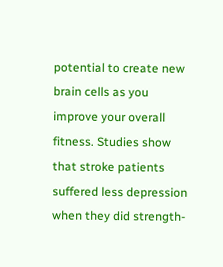potential to create new brain cells as you improve your overall fitness. Studies show that stroke patients suffered less depression when they did strength-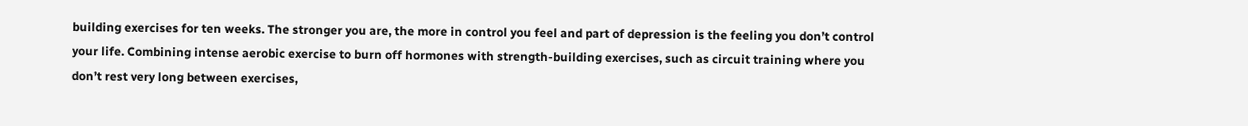building exercises for ten weeks. The stronger you are, the more in control you feel and part of depression is the feeling you don’t control your life. Combining intense aerobic exercise to burn off hormones with strength-building exercises, such as circuit training where you don’t rest very long between exercises,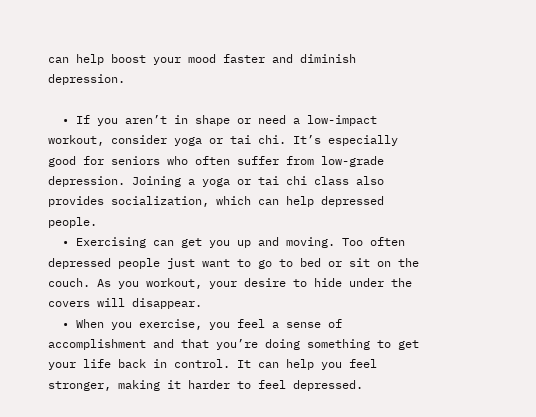can help boost your mood faster and diminish depression.

  • If you aren’t in shape or need a low-impact workout, consider yoga or tai chi. It’s especially good for seniors who often suffer from low-grade depression. Joining a yoga or tai chi class also provides socialization, which can help depressed people.
  • Exercising can get you up and moving. Too often depressed people just want to go to bed or sit on the couch. As you workout, your desire to hide under the covers will disappear.
  • When you exercise, you feel a sense of accomplishment and that you’re doing something to get your life back in control. It can help you feel stronger, making it harder to feel depressed.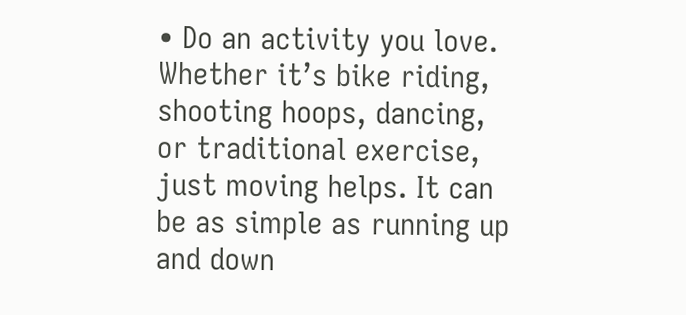• Do an activity you love. Whether it’s bike riding, shooting hoops, dancing, or traditional exercise, just moving helps. It can be as simple as running up and down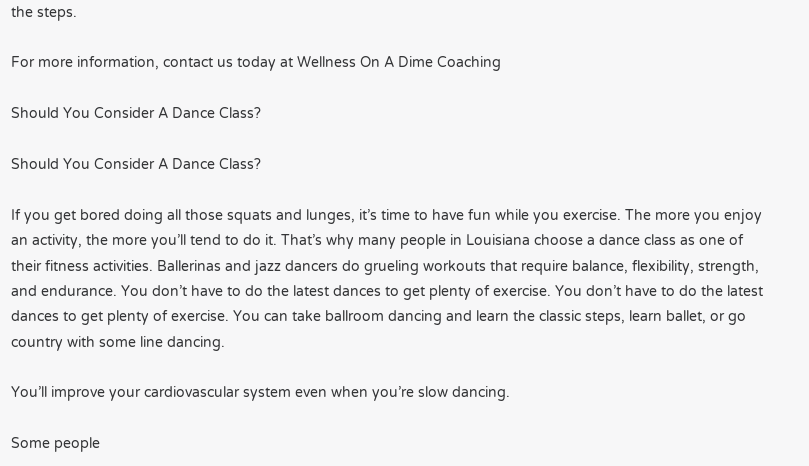the steps.

For more information, contact us today at Wellness On A Dime Coaching

Should You Consider A Dance Class?

Should You Consider A Dance Class?

If you get bored doing all those squats and lunges, it’s time to have fun while you exercise. The more you enjoy an activity, the more you’ll tend to do it. That’s why many people in Louisiana choose a dance class as one of their fitness activities. Ballerinas and jazz dancers do grueling workouts that require balance, flexibility, strength, and endurance. You don’t have to do the latest dances to get plenty of exercise. You don’t have to do the latest dances to get plenty of exercise. You can take ballroom dancing and learn the classic steps, learn ballet, or go country with some line dancing.

You’ll improve your cardiovascular system even when you’re slow dancing.

Some people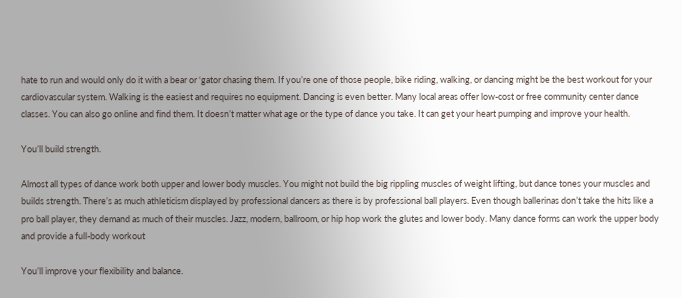hate to run and would only do it with a bear or ‘gator chasing them. If you’re one of those people, bike riding, walking, or dancing might be the best workout for your cardiovascular system. Walking is the easiest and requires no equipment. Dancing is even better. Many local areas offer low-cost or free community center dance classes. You can also go online and find them. It doesn’t matter what age or the type of dance you take. It can get your heart pumping and improve your health.

You’ll build strength.

Almost all types of dance work both upper and lower body muscles. You might not build the big rippling muscles of weight lifting, but dance tones your muscles and builds strength. There’s as much athleticism displayed by professional dancers as there is by professional ball players. Even though ballerinas don’t take the hits like a pro ball player, they demand as much of their muscles. Jazz, modern, ballroom, or hip hop work the glutes and lower body. Many dance forms can work the upper body and provide a full-body workout

You’ll improve your flexibility and balance.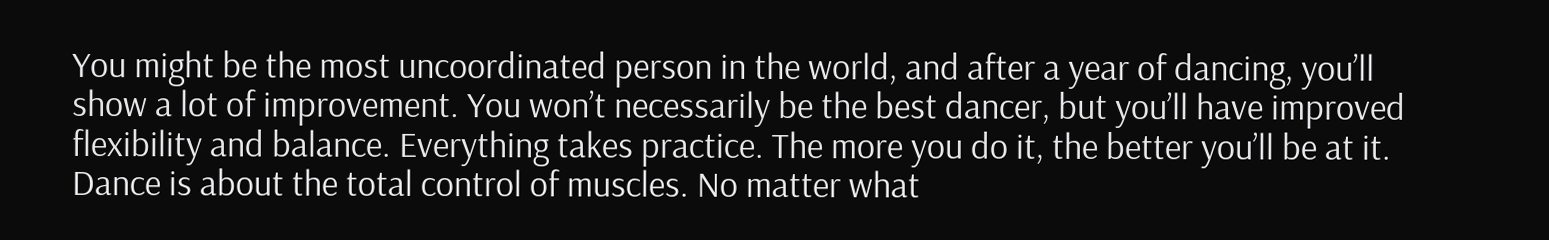You might be the most uncoordinated person in the world, and after a year of dancing, you’ll show a lot of improvement. You won’t necessarily be the best dancer, but you’ll have improved flexibility and balance. Everything takes practice. The more you do it, the better you’ll be at it. Dance is about the total control of muscles. No matter what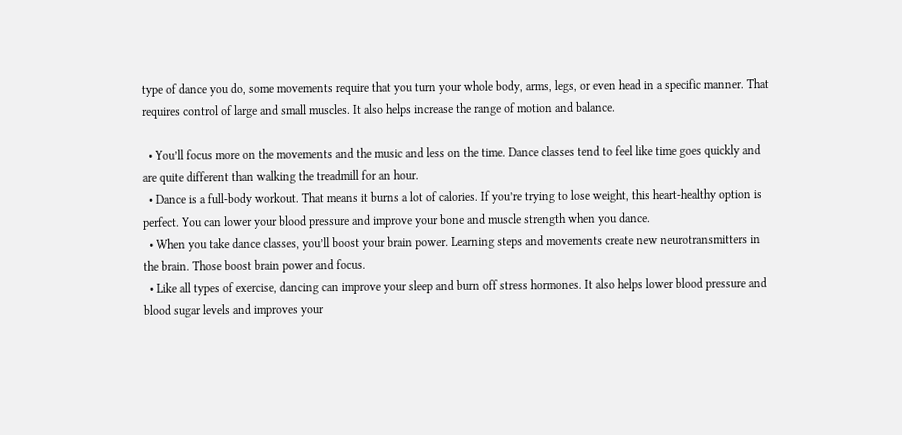type of dance you do, some movements require that you turn your whole body, arms, legs, or even head in a specific manner. That requires control of large and small muscles. It also helps increase the range of motion and balance.

  • You’ll focus more on the movements and the music and less on the time. Dance classes tend to feel like time goes quickly and are quite different than walking the treadmill for an hour.
  • Dance is a full-body workout. That means it burns a lot of calories. If you’re trying to lose weight, this heart-healthy option is perfect. You can lower your blood pressure and improve your bone and muscle strength when you dance.
  • When you take dance classes, you’ll boost your brain power. Learning steps and movements create new neurotransmitters in the brain. Those boost brain power and focus.
  • Like all types of exercise, dancing can improve your sleep and burn off stress hormones. It also helps lower blood pressure and blood sugar levels and improves your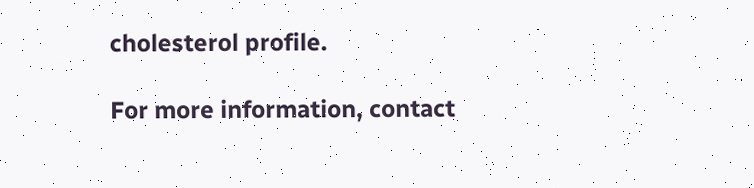cholesterol profile.

For more information, contact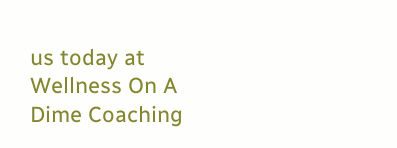us today at Wellness On A Dime Coaching